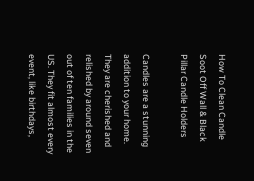How To Clean Candle Soot Off Wall & Black Pillar Candle Holders

Candles are a stunning addition to your home. They are cherished and relished by around seven out of ten families in the US. They fit almost every event, like birthdays,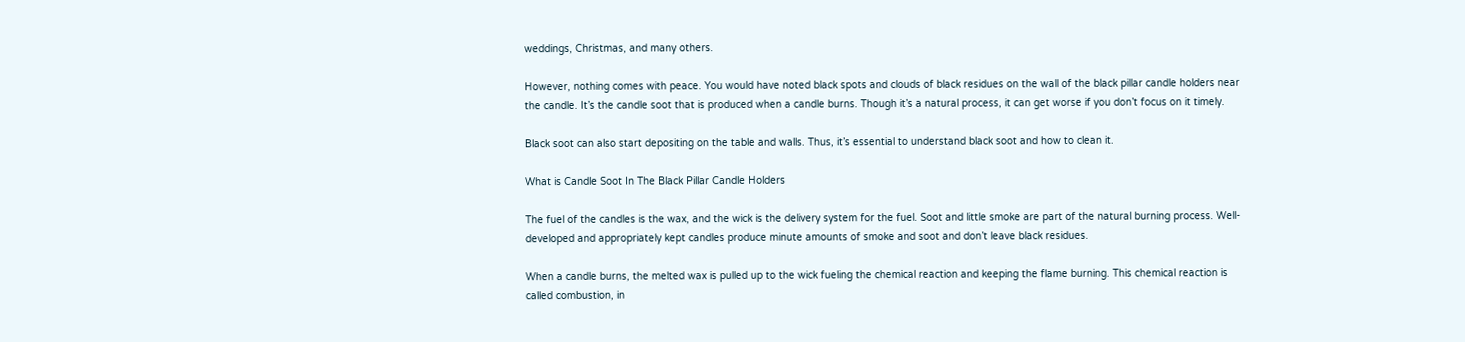weddings, Christmas, and many others.

However, nothing comes with peace. You would have noted black spots and clouds of black residues on the wall of the black pillar candle holders near the candle. It’s the candle soot that is produced when a candle burns. Though it’s a natural process, it can get worse if you don’t focus on it timely.

Black soot can also start depositing on the table and walls. Thus, it’s essential to understand black soot and how to clean it.

What is Candle Soot In The Black Pillar Candle Holders

The fuel of the candles is the wax, and the wick is the delivery system for the fuel. Soot and little smoke are part of the natural burning process. Well-developed and appropriately kept candles produce minute amounts of smoke and soot and don’t leave black residues.

When a candle burns, the melted wax is pulled up to the wick fueling the chemical reaction and keeping the flame burning. This chemical reaction is called combustion, in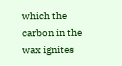which the carbon in the wax ignites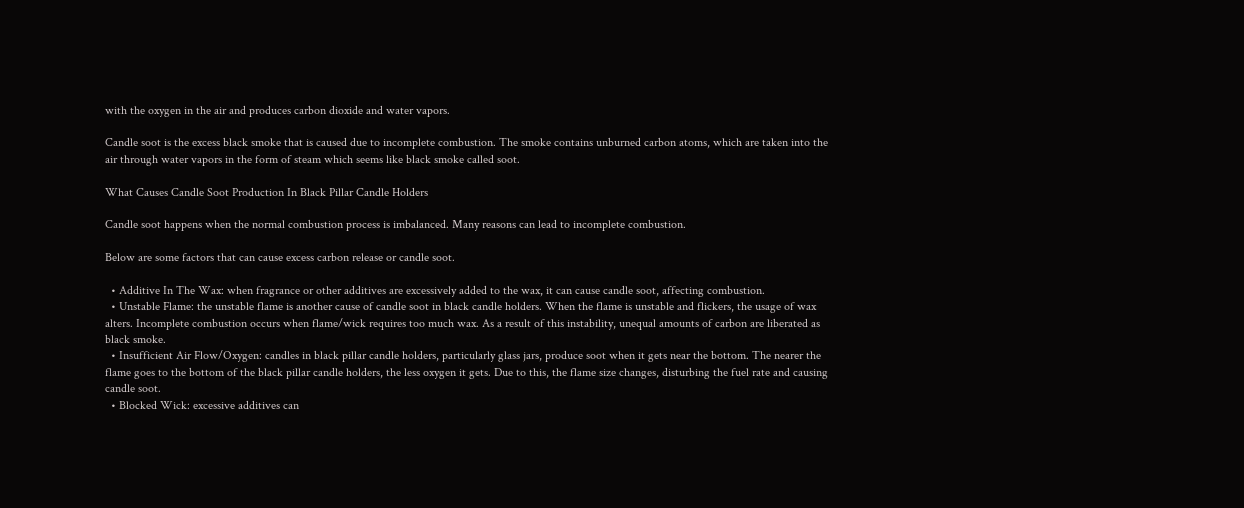with the oxygen in the air and produces carbon dioxide and water vapors.

Candle soot is the excess black smoke that is caused due to incomplete combustion. The smoke contains unburned carbon atoms, which are taken into the air through water vapors in the form of steam which seems like black smoke called soot.

What Causes Candle Soot Production In Black Pillar Candle Holders

Candle soot happens when the normal combustion process is imbalanced. Many reasons can lead to incomplete combustion.

Below are some factors that can cause excess carbon release or candle soot.

  • Additive In The Wax: when fragrance or other additives are excessively added to the wax, it can cause candle soot, affecting combustion.
  • Unstable Flame: the unstable flame is another cause of candle soot in black candle holders. When the flame is unstable and flickers, the usage of wax alters. Incomplete combustion occurs when flame/wick requires too much wax. As a result of this instability, unequal amounts of carbon are liberated as black smoke.
  • Insufficient Air Flow/Oxygen: candles in black pillar candle holders, particularly glass jars, produce soot when it gets near the bottom. The nearer the flame goes to the bottom of the black pillar candle holders, the less oxygen it gets. Due to this, the flame size changes, disturbing the fuel rate and causing candle soot.
  • Blocked Wick: excessive additives can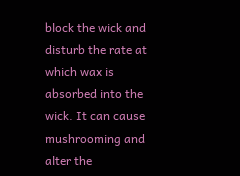block the wick and disturb the rate at which wax is absorbed into the wick. It can cause mushrooming and alter the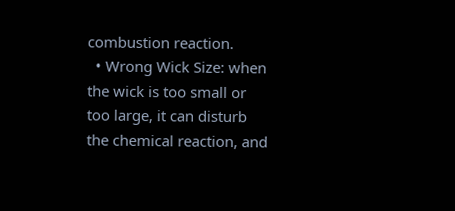combustion reaction.
  • Wrong Wick Size: when the wick is too small or too large, it can disturb the chemical reaction, and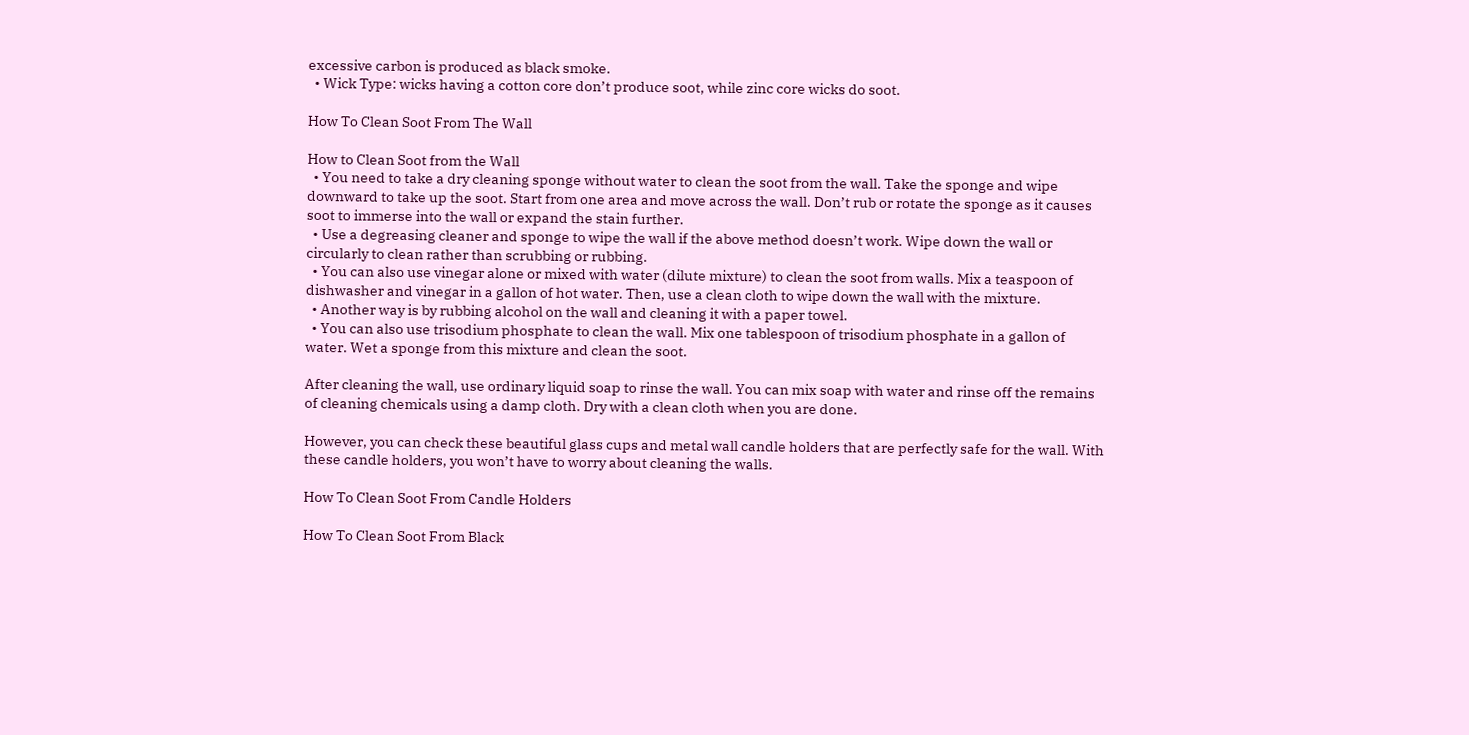excessive carbon is produced as black smoke.
  • Wick Type: wicks having a cotton core don’t produce soot, while zinc core wicks do soot.

How To Clean Soot From The Wall

How to Clean Soot from the Wall
  • You need to take a dry cleaning sponge without water to clean the soot from the wall. Take the sponge and wipe downward to take up the soot. Start from one area and move across the wall. Don’t rub or rotate the sponge as it causes soot to immerse into the wall or expand the stain further.
  • Use a degreasing cleaner and sponge to wipe the wall if the above method doesn’t work. Wipe down the wall or circularly to clean rather than scrubbing or rubbing.
  • You can also use vinegar alone or mixed with water (dilute mixture) to clean the soot from walls. Mix a teaspoon of dishwasher and vinegar in a gallon of hot water. Then, use a clean cloth to wipe down the wall with the mixture.
  • Another way is by rubbing alcohol on the wall and cleaning it with a paper towel.
  • You can also use trisodium phosphate to clean the wall. Mix one tablespoon of trisodium phosphate in a gallon of water. Wet a sponge from this mixture and clean the soot.

After cleaning the wall, use ordinary liquid soap to rinse the wall. You can mix soap with water and rinse off the remains of cleaning chemicals using a damp cloth. Dry with a clean cloth when you are done.

However, you can check these beautiful glass cups and metal wall candle holders that are perfectly safe for the wall. With these candle holders, you won’t have to worry about cleaning the walls.

How To Clean Soot From Candle Holders

How To Clean Soot From Black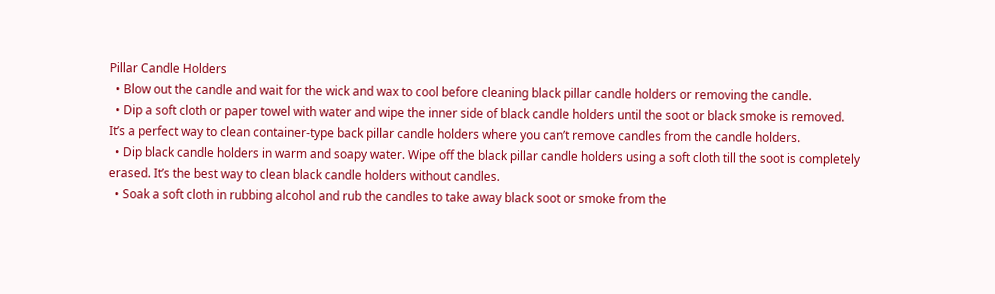Pillar Candle Holders
  • Blow out the candle and wait for the wick and wax to cool before cleaning black pillar candle holders or removing the candle.
  • Dip a soft cloth or paper towel with water and wipe the inner side of black candle holders until the soot or black smoke is removed. It’s a perfect way to clean container-type back pillar candle holders where you can’t remove candles from the candle holders.
  • Dip black candle holders in warm and soapy water. Wipe off the black pillar candle holders using a soft cloth till the soot is completely erased. It’s the best way to clean black candle holders without candles.
  • Soak a soft cloth in rubbing alcohol and rub the candles to take away black soot or smoke from the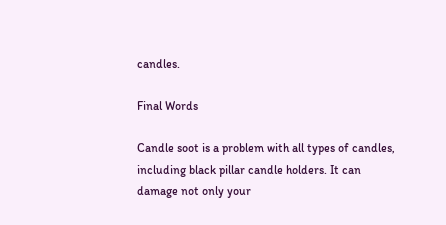candles.

Final Words

Candle soot is a problem with all types of candles, including black pillar candle holders. It can damage not only your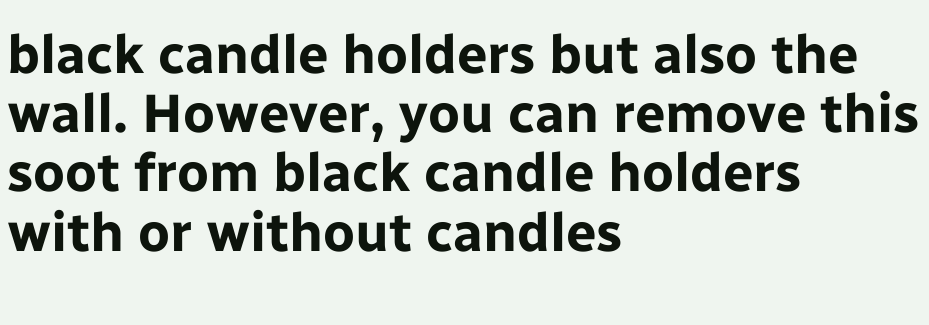black candle holders but also the wall. However, you can remove this soot from black candle holders with or without candles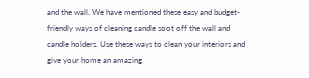and the wall. We have mentioned these easy and budget-friendly ways of cleaning candle soot off the wall and candle holders. Use these ways to clean your interiors and give your home an amazing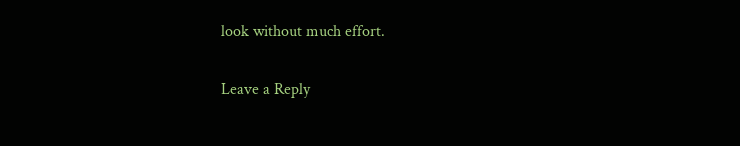look without much effort.

Leave a Reply